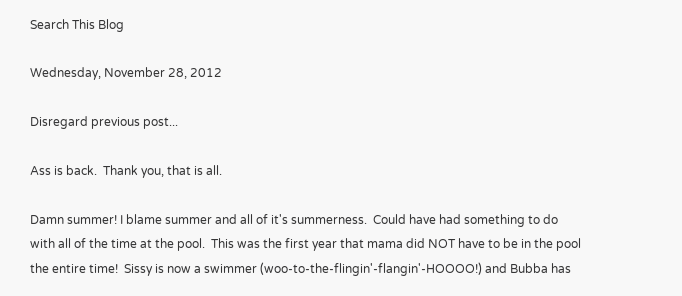Search This Blog

Wednesday, November 28, 2012

Disregard previous post...

Ass is back.  Thank you, that is all.

Damn summer! I blame summer and all of it's summerness.  Could have had something to do with all of the time at the pool.  This was the first year that mama did NOT have to be in the pool the entire time!  Sissy is now a swimmer (woo-to-the-flingin'-flangin'-HOOOO!) and Bubba has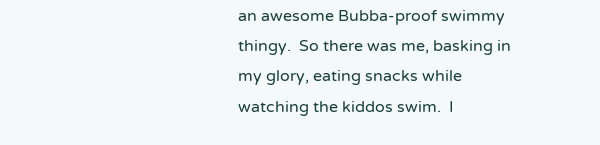an awesome Bubba-proof swimmy thingy.  So there was me, basking in my glory, eating snacks while watching the kiddos swim.  I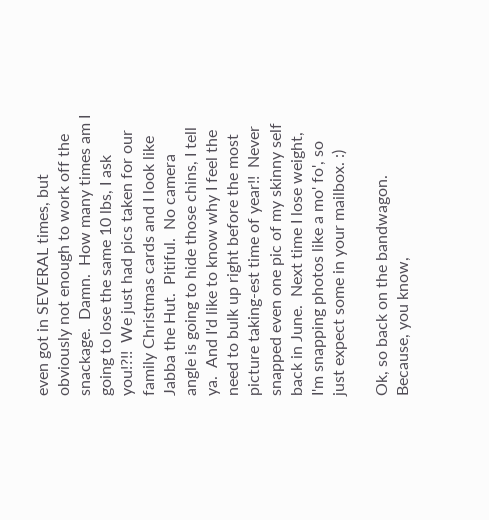even got in SEVERAL times, but obviously not enough to work off the snackage.  Damn.  How many times am I going to lose the same 10 lbs, I ask you!?!!  We just had pics taken for our family Christmas cards and I look like Jabba the Hut.  Pitiful.  No camera angle is going to hide those chins, I tell ya.  And I'd like to know why I feel the need to bulk up right before the most picture taking-est time of year!!  Never snapped even one pic of my skinny self back in June.  Next time I lose weight, I'm snapping photos like a mo' fo', so just expect some in your mailbox. :)

Ok, so back on the bandwagon.  Because, you know,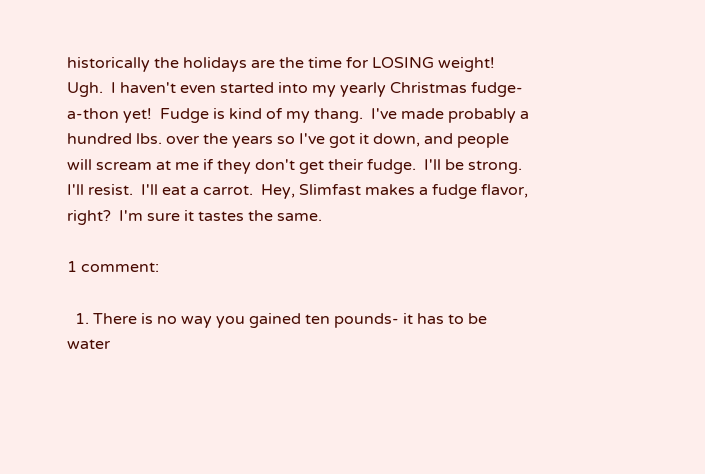historically the holidays are the time for LOSING weight!  Ugh.  I haven't even started into my yearly Christmas fudge-a-thon yet!  Fudge is kind of my thang.  I've made probably a hundred lbs. over the years so I've got it down, and people will scream at me if they don't get their fudge.  I'll be strong.  I'll resist.  I'll eat a carrot.  Hey, Slimfast makes a fudge flavor, right?  I'm sure it tastes the same.

1 comment:

  1. There is no way you gained ten pounds- it has to be water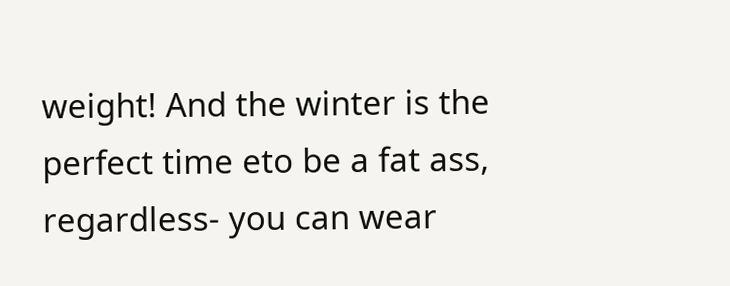weight! And the winter is the perfect time eto be a fat ass, regardless- you can wear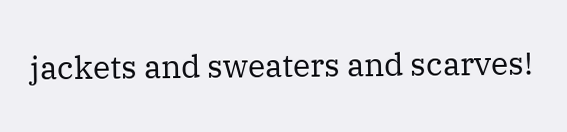jackets and sweaters and scarves!